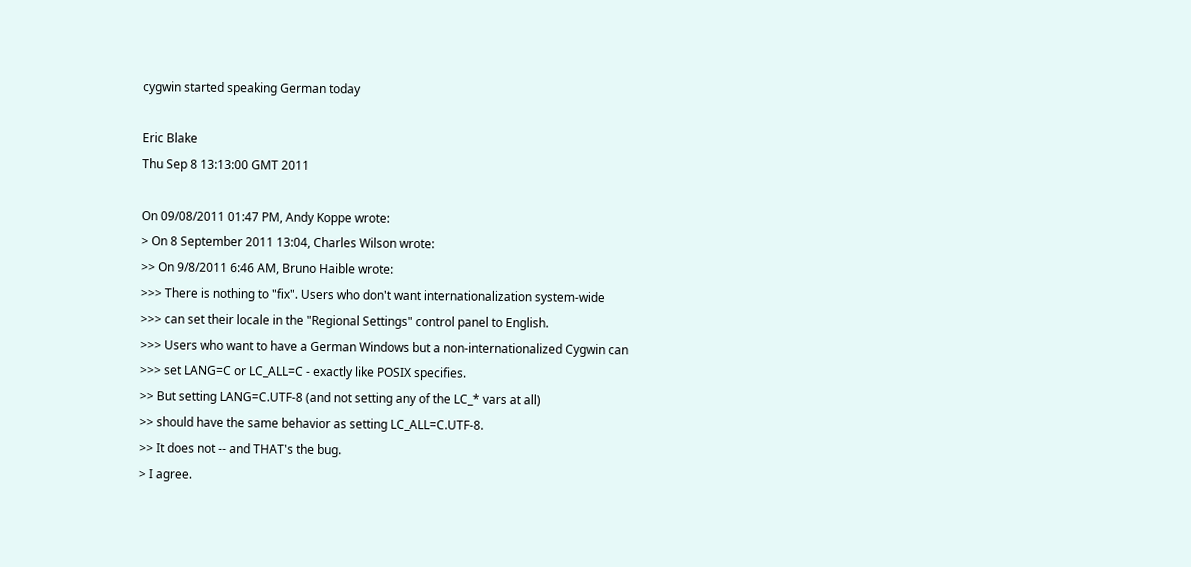cygwin started speaking German today

Eric Blake
Thu Sep 8 13:13:00 GMT 2011

On 09/08/2011 01:47 PM, Andy Koppe wrote:
> On 8 September 2011 13:04, Charles Wilson wrote:
>> On 9/8/2011 6:46 AM, Bruno Haible wrote:
>>> There is nothing to "fix". Users who don't want internationalization system-wide
>>> can set their locale in the "Regional Settings" control panel to English.
>>> Users who want to have a German Windows but a non-internationalized Cygwin can
>>> set LANG=C or LC_ALL=C - exactly like POSIX specifies.
>> But setting LANG=C.UTF-8 (and not setting any of the LC_* vars at all)
>> should have the same behavior as setting LC_ALL=C.UTF-8.
>> It does not -- and THAT's the bug.
> I agree.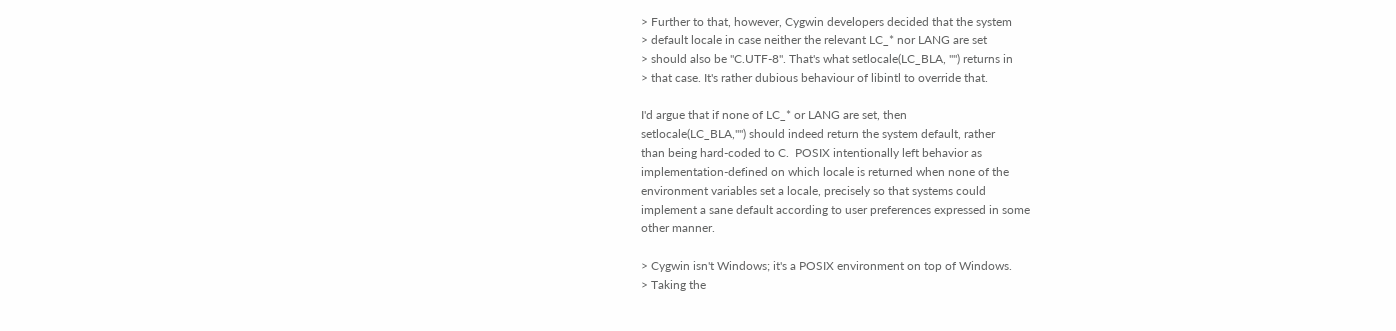> Further to that, however, Cygwin developers decided that the system
> default locale in case neither the relevant LC_* nor LANG are set
> should also be "C.UTF-8". That's what setlocale(LC_BLA, "") returns in
> that case. It's rather dubious behaviour of libintl to override that.

I'd argue that if none of LC_* or LANG are set, then
setlocale(LC_BLA,"") should indeed return the system default, rather
than being hard-coded to C.  POSIX intentionally left behavior as
implementation-defined on which locale is returned when none of the
environment variables set a locale, precisely so that systems could
implement a sane default according to user preferences expressed in some
other manner.

> Cygwin isn't Windows; it's a POSIX environment on top of Windows.
> Taking the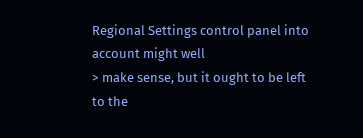Regional Settings control panel into account might well
> make sense, but it ought to be left to the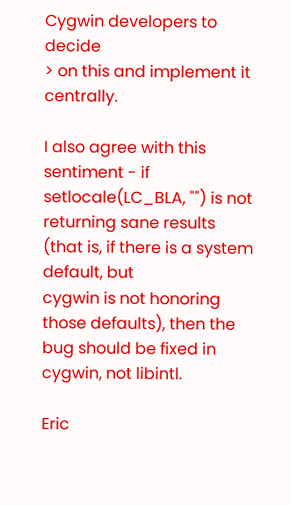Cygwin developers to decide
> on this and implement it centrally.

I also agree with this sentiment - if setlocale(LC_BLA, "") is not
returning sane results (that is, if there is a system default, but
cygwin is not honoring those defaults), then the bug should be fixed in
cygwin, not libintl.

Eric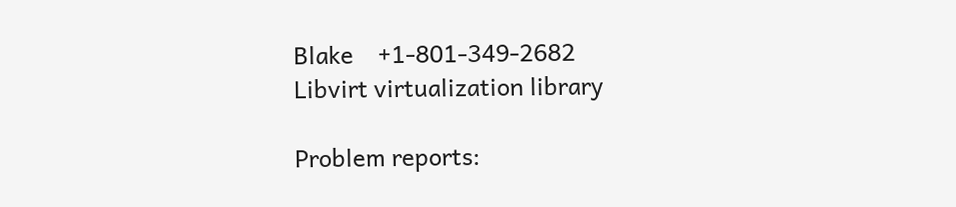Blake    +1-801-349-2682
Libvirt virtualization library

Problem reports: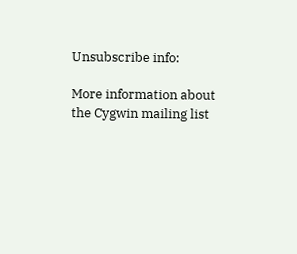Unsubscribe info:

More information about the Cygwin mailing list